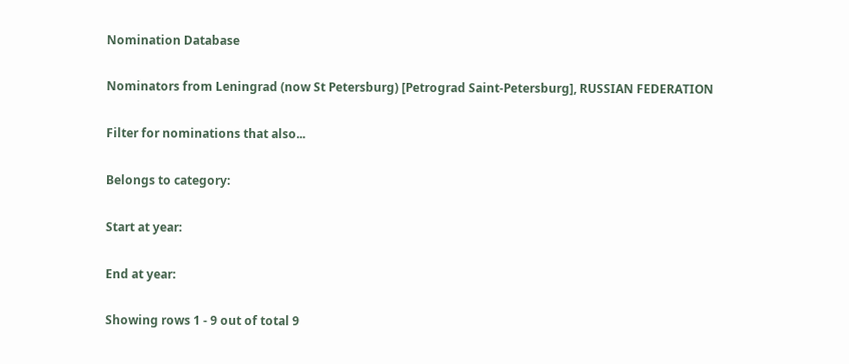Nomination Database

Nominators from Leningrad (now St Petersburg) [Petrograd Saint-Petersburg], RUSSIAN FEDERATION

Filter for nominations that also...

Belongs to category:

Start at year:

End at year:

Showing rows 1 - 9 out of total 9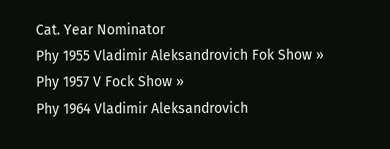Cat. Year Nominator
Phy 1955 Vladimir Aleksandrovich Fok Show »
Phy 1957 V Fock Show »
Phy 1964 Vladimir Aleksandrovich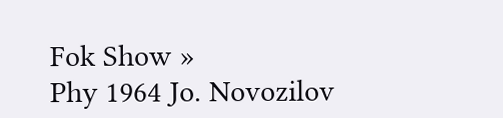Fok Show »
Phy 1964 Jo. Novozilov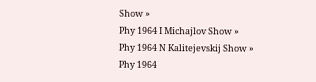Show »
Phy 1964 I Michajlov Show »
Phy 1964 N Kalitejevskij Show »
Phy 1964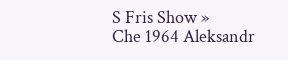S Fris Show »
Che 1964 Aleksandr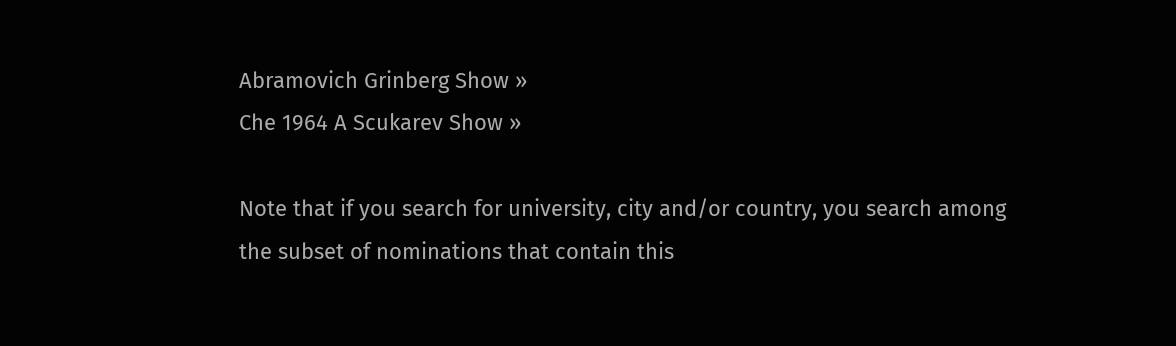Abramovich Grinberg Show »
Che 1964 A Scukarev Show »

Note that if you search for university, city and/or country, you search among the subset of nominations that contain this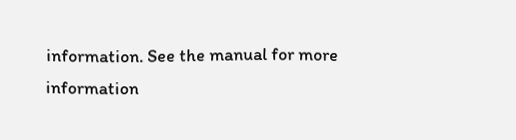information. See the manual for more information